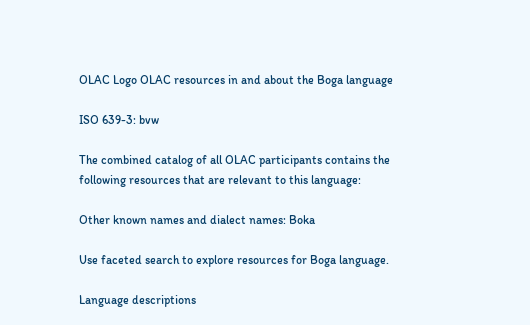OLAC Logo OLAC resources in and about the Boga language

ISO 639-3: bvw

The combined catalog of all OLAC participants contains the following resources that are relevant to this language:

Other known names and dialect names: Boka

Use faceted search to explore resources for Boga language.

Language descriptions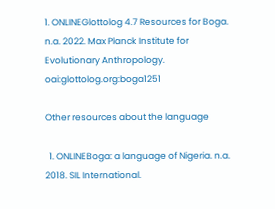1. ONLINEGlottolog 4.7 Resources for Boga. n.a. 2022. Max Planck Institute for Evolutionary Anthropology. oai:glottolog.org:boga1251

Other resources about the language

  1. ONLINEBoga: a language of Nigeria. n.a. 2018. SIL International.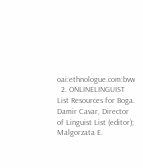oai:ethnologue.com:bvw
  2. ONLINELINGUIST List Resources for Boga. Damir Cavar, Director of Linguist List (editor); Malgorzata E.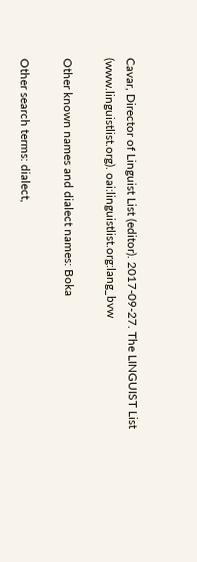Cavar, Director of Linguist List (editor). 2017-09-27. The LINGUIST List (www.linguistlist.org). oai:linguistlist.org:lang_bvw

Other known names and dialect names: Boka

Other search terms: dialect,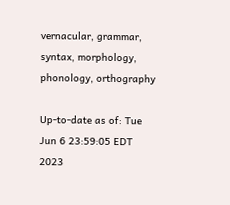vernacular, grammar, syntax, morphology, phonology, orthography

Up-to-date as of: Tue Jun 6 23:59:05 EDT 2023